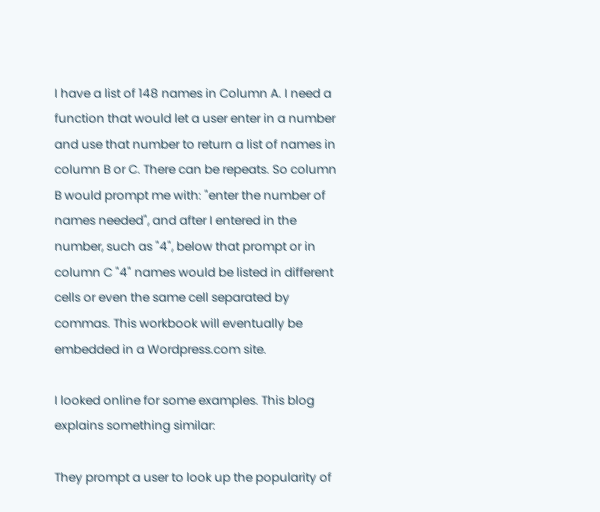I have a list of 148 names in Column A. I need a function that would let a user enter in a number and use that number to return a list of names in column B or C. There can be repeats. So column B would prompt me with: "enter the number of names needed", and after I entered in the number, such as "4", below that prompt or in column C "4" names would be listed in different cells or even the same cell separated by commas. This workbook will eventually be embedded in a Wordpress.com site.

I looked online for some examples. This blog explains something similar:

They prompt a user to look up the popularity of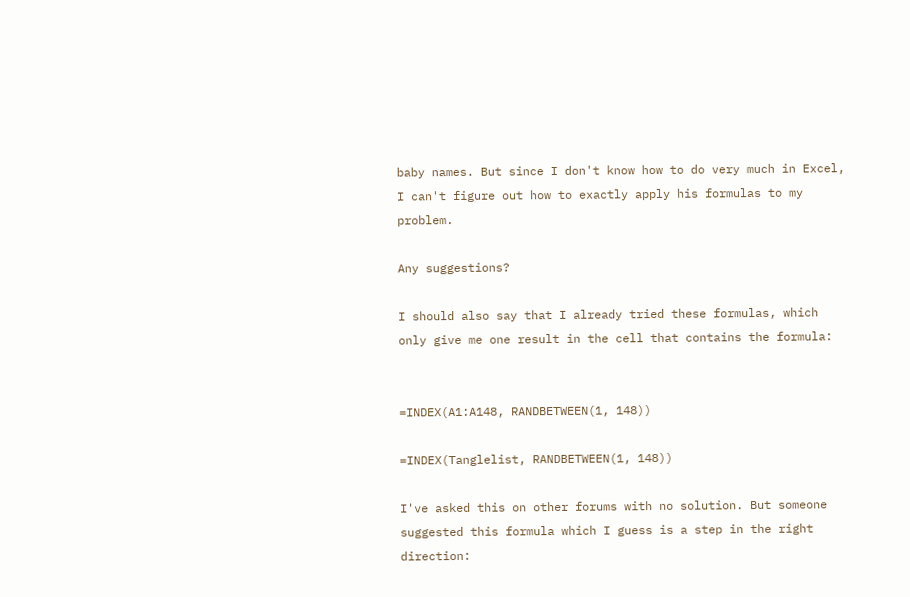baby names. But since I don't know how to do very much in Excel, I can't figure out how to exactly apply his formulas to my problem.

Any suggestions?

I should also say that I already tried these formulas, which only give me one result in the cell that contains the formula:


=INDEX(A1:A148, RANDBETWEEN(1, 148))

=INDEX(Tanglelist, RANDBETWEEN(1, 148))

I've asked this on other forums with no solution. But someone suggested this formula which I guess is a step in the right direction: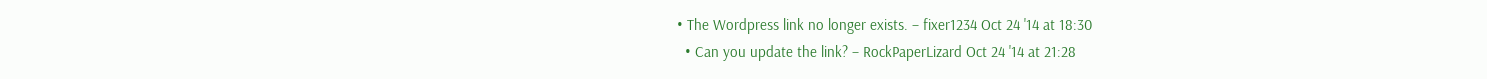• The Wordpress link no longer exists. – fixer1234 Oct 24 '14 at 18:30
  • Can you update the link? – RockPaperLizard Oct 24 '14 at 21:28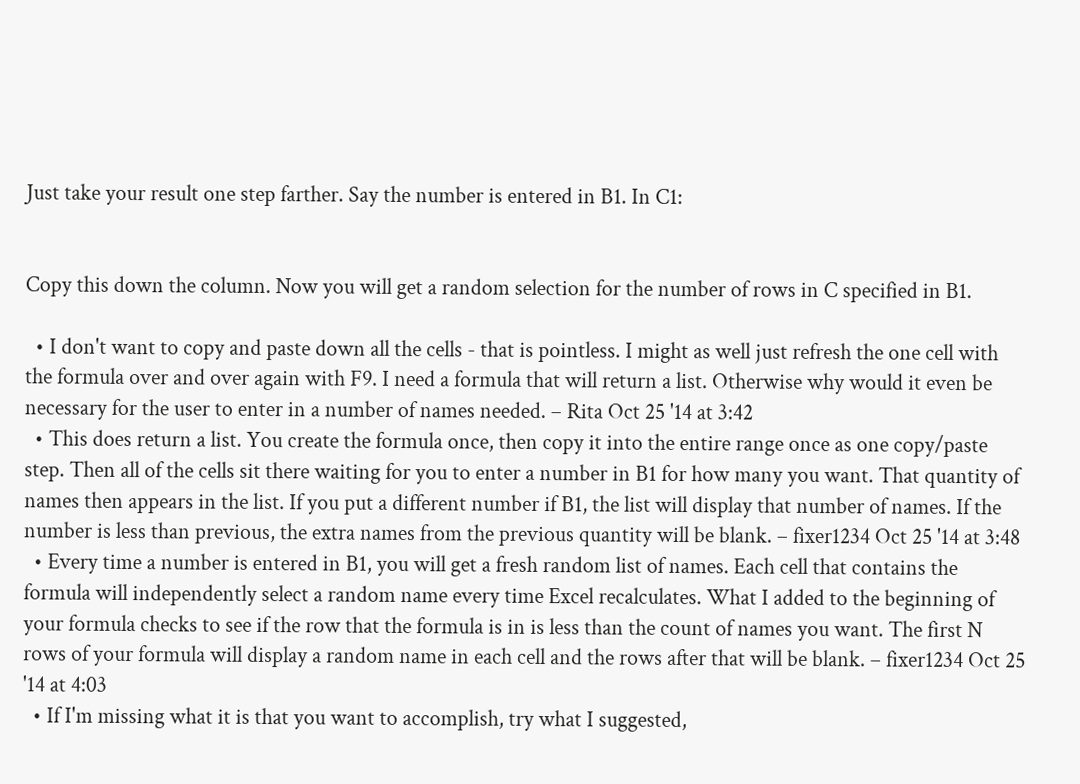Just take your result one step farther. Say the number is entered in B1. In C1:


Copy this down the column. Now you will get a random selection for the number of rows in C specified in B1.

  • I don't want to copy and paste down all the cells - that is pointless. I might as well just refresh the one cell with the formula over and over again with F9. I need a formula that will return a list. Otherwise why would it even be necessary for the user to enter in a number of names needed. – Rita Oct 25 '14 at 3:42
  • This does return a list. You create the formula once, then copy it into the entire range once as one copy/paste step. Then all of the cells sit there waiting for you to enter a number in B1 for how many you want. That quantity of names then appears in the list. If you put a different number if B1, the list will display that number of names. If the number is less than previous, the extra names from the previous quantity will be blank. – fixer1234 Oct 25 '14 at 3:48
  • Every time a number is entered in B1, you will get a fresh random list of names. Each cell that contains the formula will independently select a random name every time Excel recalculates. What I added to the beginning of your formula checks to see if the row that the formula is in is less than the count of names you want. The first N rows of your formula will display a random name in each cell and the rows after that will be blank. – fixer1234 Oct 25 '14 at 4:03
  • If I'm missing what it is that you want to accomplish, try what I suggested,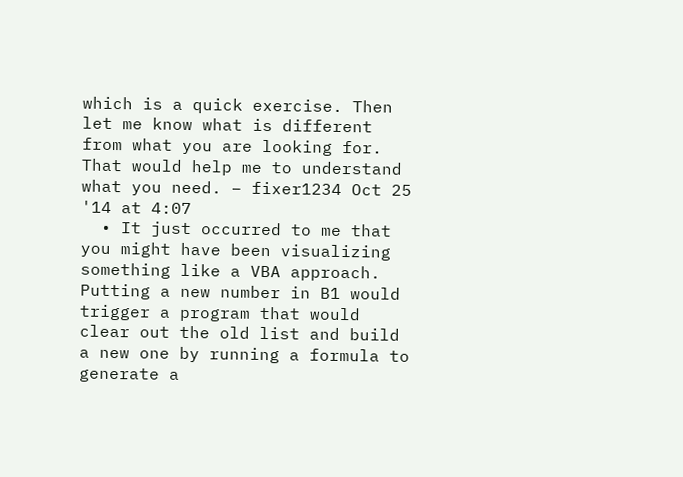which is a quick exercise. Then let me know what is different from what you are looking for. That would help me to understand what you need. – fixer1234 Oct 25 '14 at 4:07
  • It just occurred to me that you might have been visualizing something like a VBA approach. Putting a new number in B1 would trigger a program that would clear out the old list and build a new one by running a formula to generate a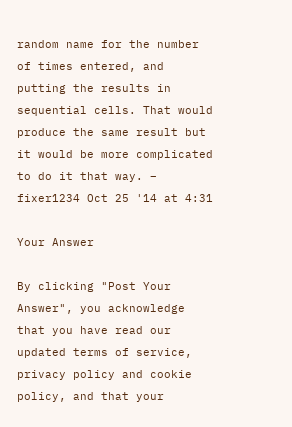random name for the number of times entered, and putting the results in sequential cells. That would produce the same result but it would be more complicated to do it that way. – fixer1234 Oct 25 '14 at 4:31

Your Answer

By clicking "Post Your Answer", you acknowledge that you have read our updated terms of service, privacy policy and cookie policy, and that your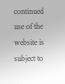continued use of the website is subject to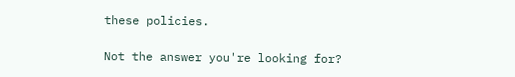these policies.

Not the answer you're looking for?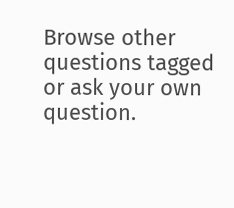Browse other questions tagged or ask your own question.